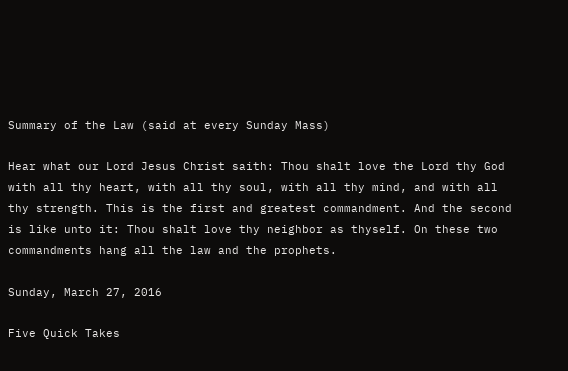Summary of the Law (said at every Sunday Mass)

Hear what our Lord Jesus Christ saith: Thou shalt love the Lord thy God with all thy heart, with all thy soul, with all thy mind, and with all thy strength. This is the first and greatest commandment. And the second is like unto it: Thou shalt love thy neighbor as thyself. On these two commandments hang all the law and the prophets.

Sunday, March 27, 2016

Five Quick Takes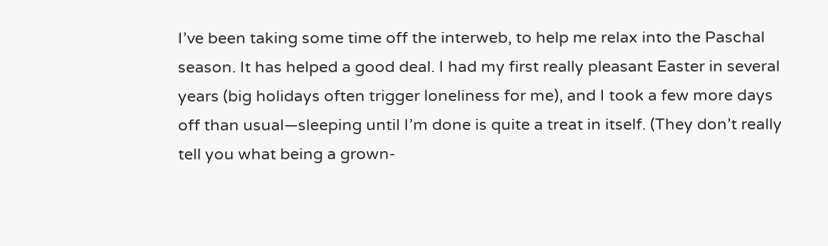I’ve been taking some time off the interweb, to help me relax into the Paschal season. It has helped a good deal. I had my first really pleasant Easter in several years (big holidays often trigger loneliness for me), and I took a few more days off than usual—sleeping until I’m done is quite a treat in itself. (They don’t really tell you what being a grown-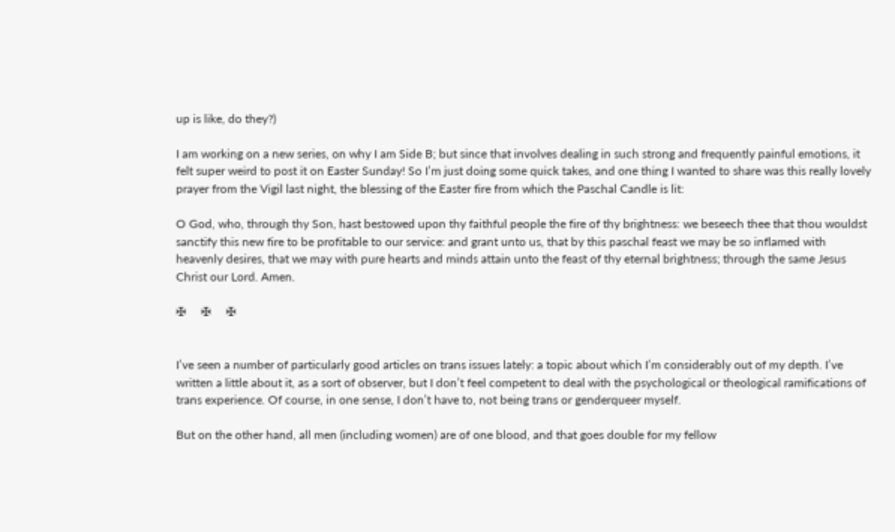up is like, do they?)

I am working on a new series, on why I am Side B; but since that involves dealing in such strong and frequently painful emotions, it felt super weird to post it on Easter Sunday! So I’m just doing some quick takes, and one thing I wanted to share was this really lovely prayer from the Vigil last night, the blessing of the Easter fire from which the Paschal Candle is lit:

O God, who, through thy Son, hast bestowed upon thy faithful people the fire of thy brightness: we beseech thee that thou wouldst sanctify this new fire to be profitable to our service: and grant unto us, that by this paschal feast we may be so inflamed with heavenly desires, that we may with pure hearts and minds attain unto the feast of thy eternal brightness; through the same Jesus Christ our Lord. Amen.

✠     ✠     ✠


I’ve seen a number of particularly good articles on trans issues lately: a topic about which I’m considerably out of my depth. I’ve written a little about it, as a sort of observer, but I don’t feel competent to deal with the psychological or theological ramifications of trans experience. Of course, in one sense, I don’t have to, not being trans or genderqueer myself.

But on the other hand, all men (including women) are of one blood, and that goes double for my fellow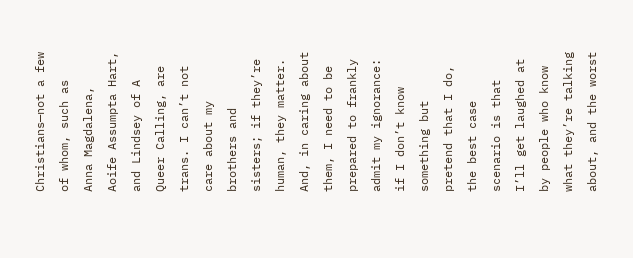Christians—not a few of whom, such as Anna Magdalena, Aoife Assumpta Hart, and Lindsey of A Queer Calling, are trans. I can’t not care about my brothers and sisters; if they’re human, they matter. And, in caring about them, I need to be prepared to frankly admit my ignorance: if I don’t know something but pretend that I do, the best case scenario is that I’ll get laughed at by people who know what they’re talking about, and the worst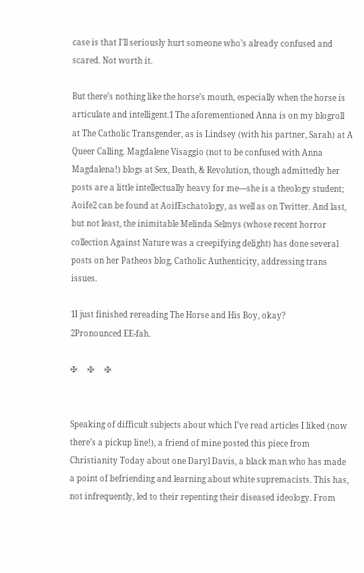case is that I’ll seriously hurt someone who’s already confused and scared. Not worth it.

But there’s nothing like the horse’s mouth, especially when the horse is articulate and intelligent.1 The aforementioned Anna is on my blogroll at The Catholic Transgender, as is Lindsey (with his partner, Sarah) at A Queer Calling. Magdalene Visaggio (not to be confused with Anna Magdalena!) blogs at Sex, Death, & Revolution, though admittedly her posts are a little intellectually heavy for me—she is a theology student; Aoife2 can be found at AoifEschatology, as well as on Twitter. And last, but not least, the inimitable Melinda Selmys (whose recent horror collection Against Nature was a creepifying delight) has done several posts on her Patheos blog, Catholic Authenticity, addressing trans issues.

1I just finished rereading The Horse and His Boy, okay?
2Pronounced EE-fah.

✠     ✠     ✠


Speaking of difficult subjects about which I’ve read articles I liked (now there’s a pickup line!), a friend of mine posted this piece from Christianity Today about one Daryl Davis, a black man who has made a point of befriending and learning about white supremacists. This has, not infrequently, led to their repenting their diseased ideology. From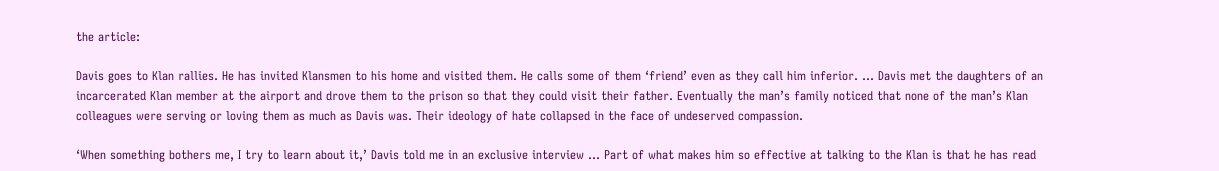the article:

Davis goes to Klan rallies. He has invited Klansmen to his home and visited them. He calls some of them ‘friend’ even as they call him inferior. … Davis met the daughters of an incarcerated Klan member at the airport and drove them to the prison so that they could visit their father. Eventually the man’s family noticed that none of the man’s Klan colleagues were serving or loving them as much as Davis was. Their ideology of hate collapsed in the face of undeserved compassion.

‘When something bothers me, I try to learn about it,’ Davis told me in an exclusive interview … Part of what makes him so effective at talking to the Klan is that he has read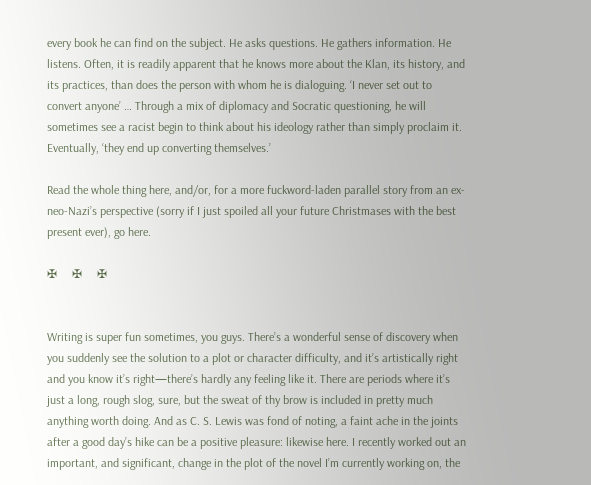every book he can find on the subject. He asks questions. He gathers information. He listens. Often, it is readily apparent that he knows more about the Klan, its history, and its practices, than does the person with whom he is dialoguing. ‘I never set out to convert anyone’ … Through a mix of diplomacy and Socratic questioning, he will sometimes see a racist begin to think about his ideology rather than simply proclaim it. Eventually, ‘they end up converting themselves.’

Read the whole thing here, and/or, for a more fuckword-laden parallel story from an ex-neo-Nazi’s perspective (sorry if I just spoiled all your future Christmases with the best present ever), go here.

✠     ✠     ✠


Writing is super fun sometimes, you guys. There’s a wonderful sense of discovery when you suddenly see the solution to a plot or character difficulty, and it’s artistically right and you know it’s right—there’s hardly any feeling like it. There are periods where it’s just a long, rough slog, sure, but the sweat of thy brow is included in pretty much anything worth doing. And as C. S. Lewis was fond of noting, a faint ache in the joints after a good day’s hike can be a positive pleasure: likewise here. I recently worked out an important, and significant, change in the plot of the novel I’m currently working on, the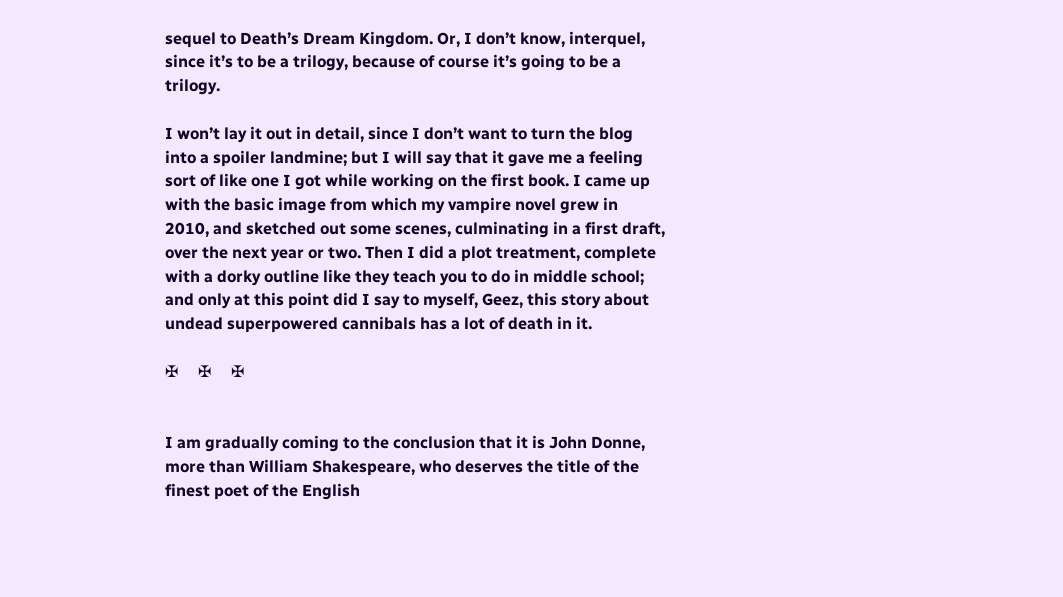sequel to Death’s Dream Kingdom. Or, I don’t know, interquel, since it’s to be a trilogy, because of course it’s going to be a trilogy.

I won’t lay it out in detail, since I don’t want to turn the blog into a spoiler landmine; but I will say that it gave me a feeling sort of like one I got while working on the first book. I came up with the basic image from which my vampire novel grew in 2010, and sketched out some scenes, culminating in a first draft, over the next year or two. Then I did a plot treatment, complete with a dorky outline like they teach you to do in middle school; and only at this point did I say to myself, Geez, this story about undead superpowered cannibals has a lot of death in it.

✠     ✠     ✠


I am gradually coming to the conclusion that it is John Donne, more than William Shakespeare, who deserves the title of the finest poet of the English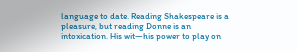language to date. Reading Shakespeare is a pleasure, but reading Donne is an intoxication. His wit—his power to play on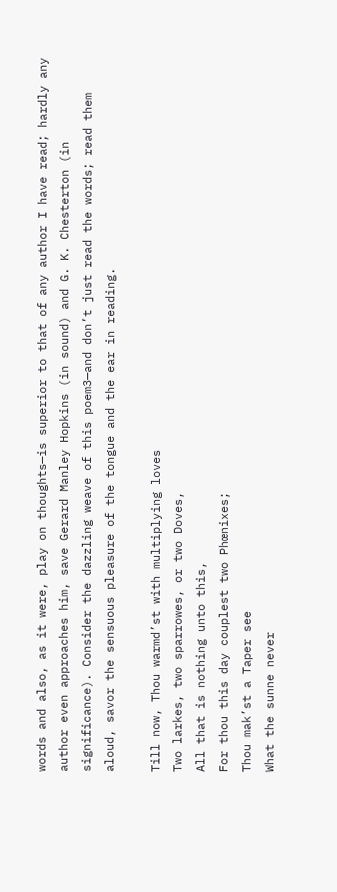words and also, as it were, play on thoughts—is superior to that of any author I have read; hardly any author even approaches him, save Gerard Manley Hopkins (in sound) and G. K. Chesterton (in significance). Consider the dazzling weave of this poem3—and don’t just read the words; read them aloud, savor the sensuous pleasure of the tongue and the ear in reading.

Till now, Thou warmd’st with multiplying loves
Two larkes, two sparrowes, or two Doves,
All that is nothing unto this,
For thou this day couplest two Phœnixes;
Thou mak’st a Taper see
What the sunne never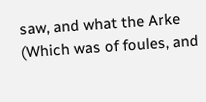saw, and what the Arke
(Which was of foules, and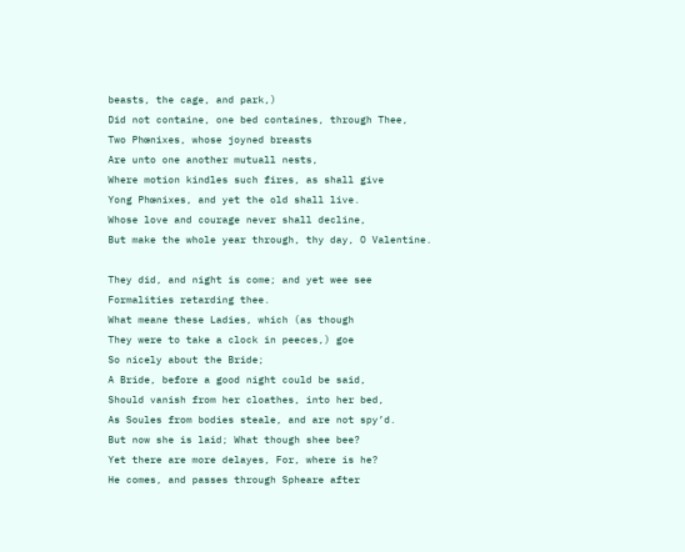beasts, the cage, and park,)
Did not containe, one bed containes, through Thee,
Two Phœnixes, whose joyned breasts
Are unto one another mutuall nests,
Where motion kindles such fires, as shall give
Yong Phœnixes, and yet the old shall live.
Whose love and courage never shall decline,
But make the whole year through, thy day, O Valentine.

They did, and night is come; and yet wee see
Formalities retarding thee.
What meane these Ladies, which (as though
They were to take a clock in peeces,) goe
So nicely about the Bride;
A Bride, before a good night could be said,
Should vanish from her cloathes, into her bed,
As Soules from bodies steale, and are not spy’d.
But now she is laid; What though shee bee?
Yet there are more delayes, For, where is he?
He comes, and passes through Spheare after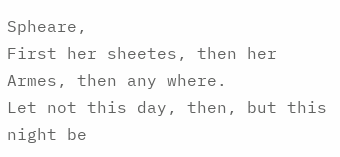Spheare,
First her sheetes, then her Armes, then any where.
Let not this day, then, but this night be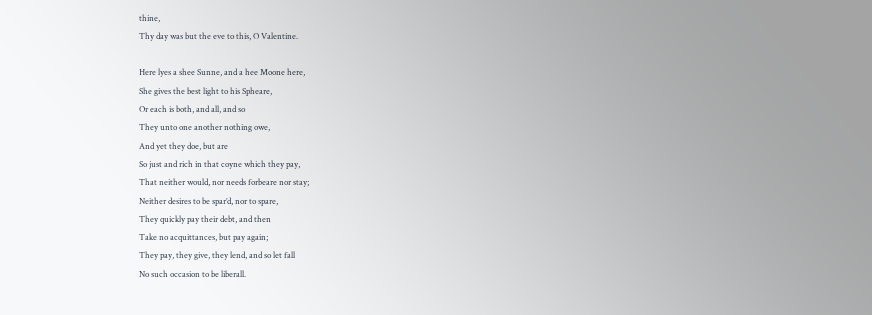thine,
Thy day was but the eve to this, O Valentine.

Here lyes a shee Sunne, and a hee Moone here,
She gives the best light to his Spheare,
Or each is both, and all, and so
They unto one another nothing owe,
And yet they doe, but are
So just and rich in that coyne which they pay,
That neither would, nor needs forbeare nor stay;
Neither desires to be spar’d, nor to spare,
They quickly pay their debt, and then
Take no acquittances, but pay again;
They pay, they give, they lend, and so let fall
No such occasion to be liberall.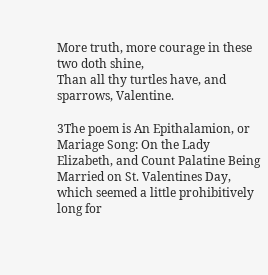More truth, more courage in these two doth shine,
Than all thy turtles have, and sparrows, Valentine.

3The poem is An Epithalamion, or Mariage Song: On the Lady Elizabeth, and Count Palatine Being Married on St. Valentines Day, which seemed a little prohibitively long for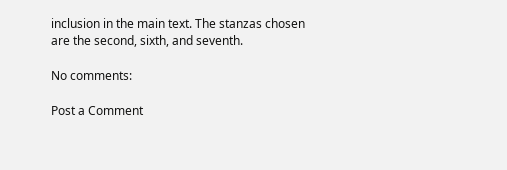inclusion in the main text. The stanzas chosen are the second, sixth, and seventh.

No comments:

Post a Comment